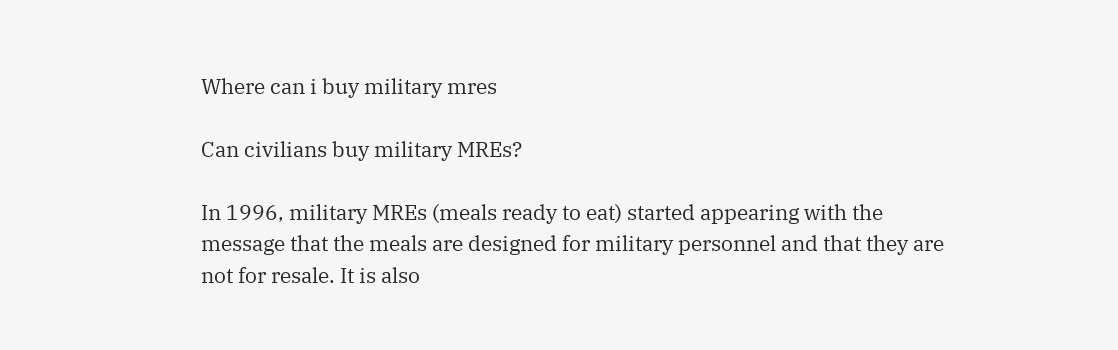Where can i buy military mres

Can civilians buy military MREs?

In 1996, military MREs (meals ready to eat) started appearing with the message that the meals are designed for military personnel and that they are not for resale. It is also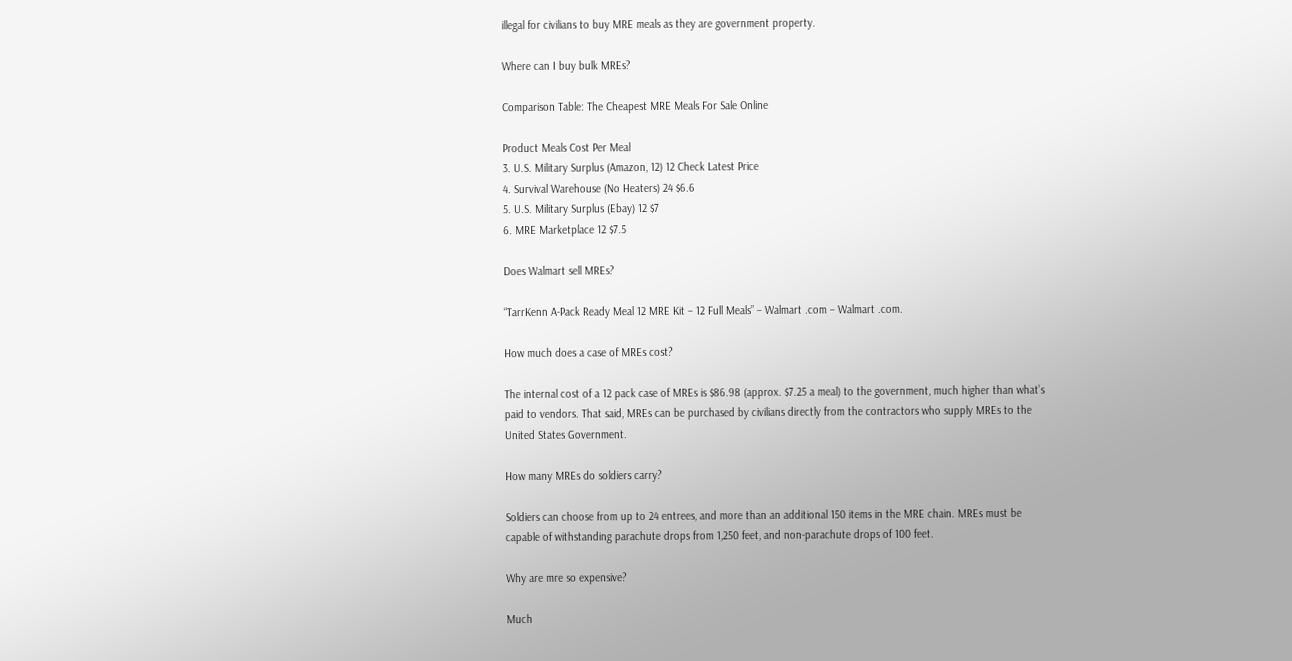illegal for civilians to buy MRE meals as they are government property.

Where can I buy bulk MREs?

Comparison Table: The Cheapest MRE Meals For Sale Online

Product Meals Cost Per Meal
3. U.S. Military Surplus (Amazon, 12) 12 Check Latest Price
4. Survival Warehouse (No Heaters) 24 $6.6
5. U.S. Military Surplus (Ebay) 12 $7
6. MRE Marketplace 12 $7.5

Does Walmart sell MREs?

“TarrKenn A-Pack Ready Meal 12 MRE Kit – 12 Full Meals” – Walmart .com – Walmart .com.

How much does a case of MREs cost?

The internal cost of a 12 pack case of MREs is $86.98 (approx. $7.25 a meal) to the government, much higher than what’s paid to vendors. That said, MREs can be purchased by civilians directly from the contractors who supply MREs to the United States Government.

How many MREs do soldiers carry?

Soldiers can choose from up to 24 entrees, and more than an additional 150 items in the MRE chain. MREs must be capable of withstanding parachute drops from 1,250 feet, and non-parachute drops of 100 feet.

Why are mre so expensive?

Much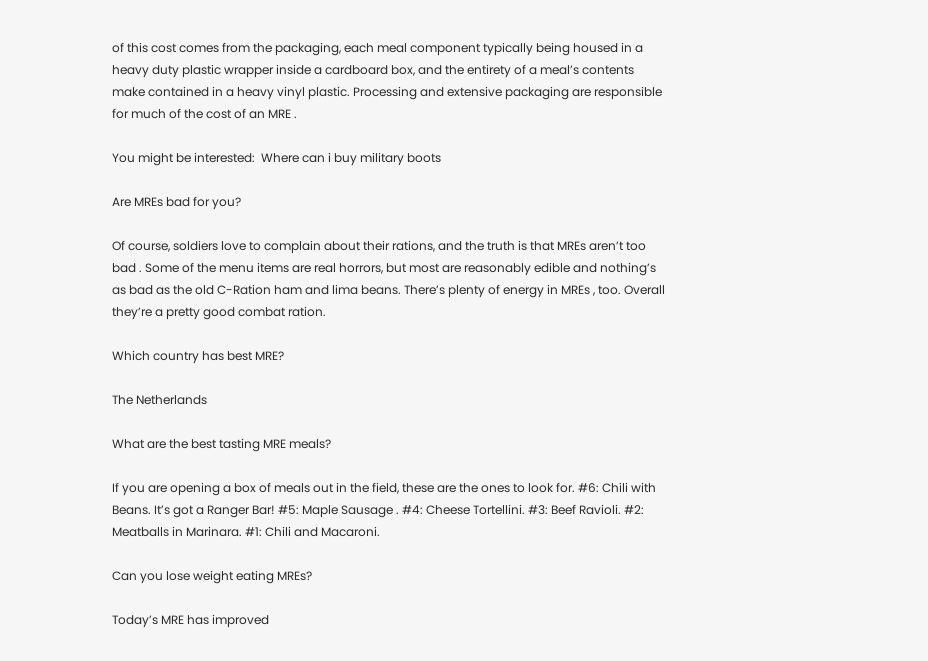of this cost comes from the packaging, each meal component typically being housed in a heavy duty plastic wrapper inside a cardboard box, and the entirety of a meal’s contents make contained in a heavy vinyl plastic. Processing and extensive packaging are responsible for much of the cost of an MRE .

You might be interested:  Where can i buy military boots

Are MREs bad for you?

Of course, soldiers love to complain about their rations, and the truth is that MREs aren’t too bad . Some of the menu items are real horrors, but most are reasonably edible and nothing’s as bad as the old C-Ration ham and lima beans. There’s plenty of energy in MREs , too. Overall they’re a pretty good combat ration.

Which country has best MRE?

The Netherlands

What are the best tasting MRE meals?

If you are opening a box of meals out in the field, these are the ones to look for. #6: Chili with Beans. It’s got a Ranger Bar! #5: Maple Sausage . #4: Cheese Tortellini. #3: Beef Ravioli. #2: Meatballs in Marinara. #1: Chili and Macaroni.

Can you lose weight eating MREs?

Today’s MRE has improved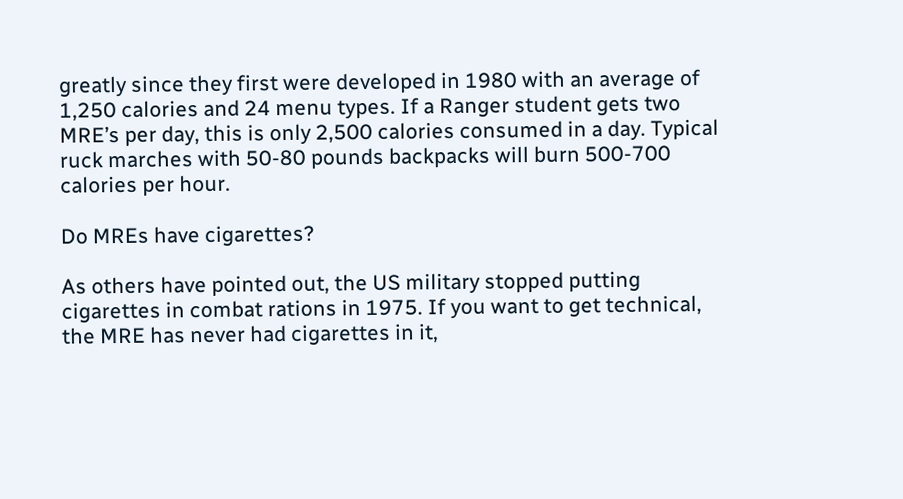greatly since they first were developed in 1980 with an average of 1,250 calories and 24 menu types. If a Ranger student gets two MRE’s per day, this is only 2,500 calories consumed in a day. Typical ruck marches with 50-80 pounds backpacks will burn 500-700 calories per hour.

Do MREs have cigarettes?

As others have pointed out, the US military stopped putting cigarettes in combat rations in 1975. If you want to get technical, the MRE has never had cigarettes in it,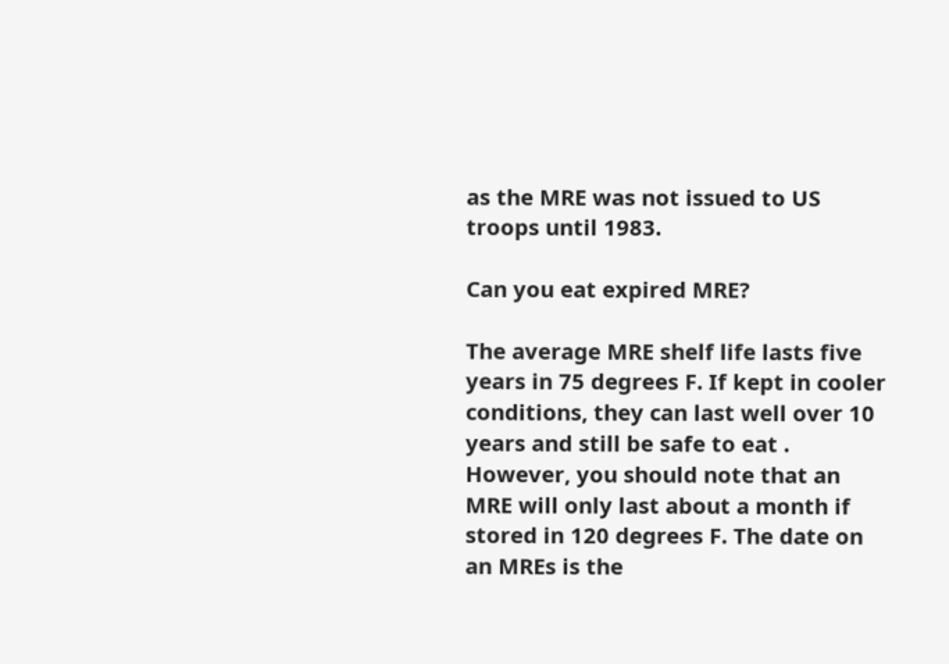as the MRE was not issued to US troops until 1983.

Can you eat expired MRE?

The average MRE shelf life lasts five years in 75 degrees F. If kept in cooler conditions, they can last well over 10 years and still be safe to eat . However, you should note that an MRE will only last about a month if stored in 120 degrees F. The date on an MREs is the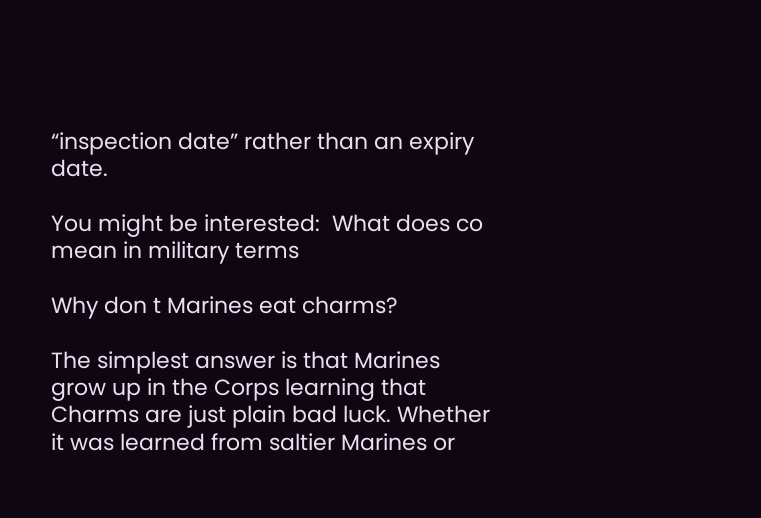“inspection date” rather than an expiry date.

You might be interested:  What does co mean in military terms

Why don t Marines eat charms?

The simplest answer is that Marines grow up in the Corps learning that Charms are just plain bad luck. Whether it was learned from saltier Marines or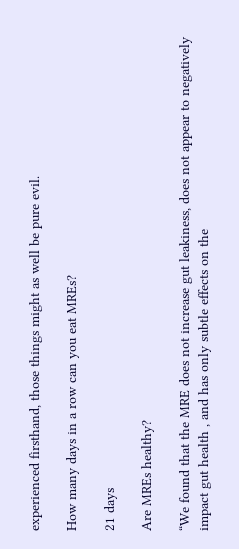experienced firsthand, those things might as well be pure evil.

How many days in a row can you eat MREs?

21 days

Are MREs healthy?

“We found that the MRE does not increase gut leakiness, does not appear to negatively impact gut health , and has only subtle effects on the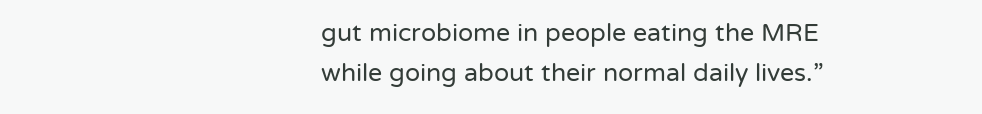gut microbiome in people eating the MRE while going about their normal daily lives.”